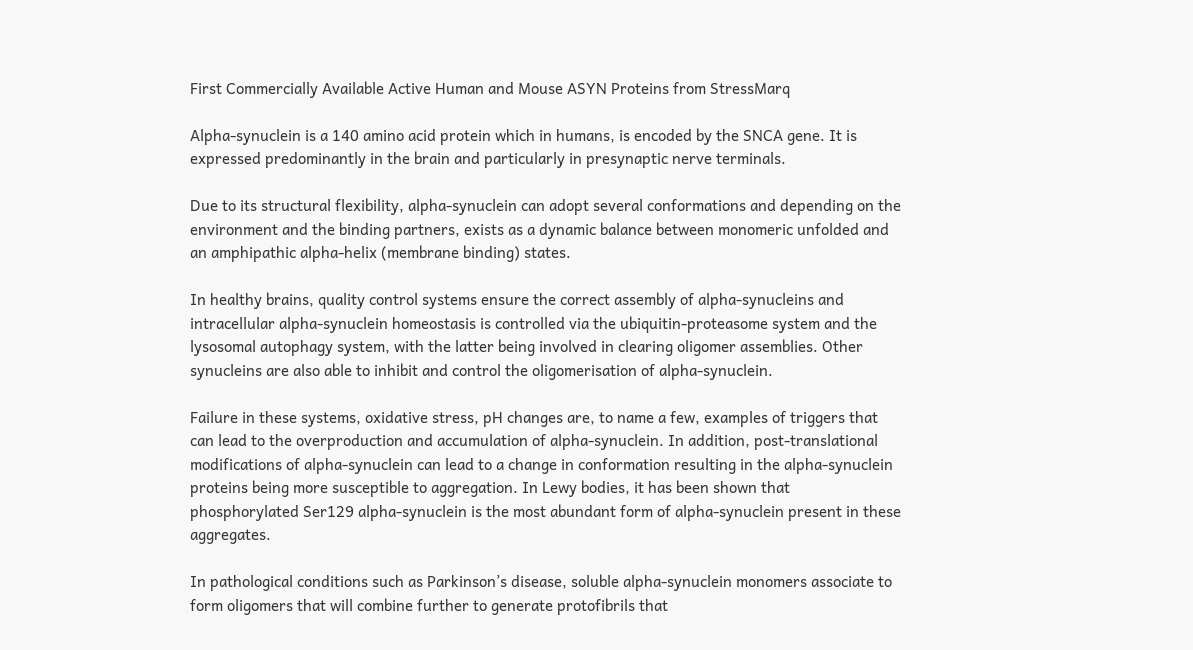First Commercially Available Active Human and Mouse ASYN Proteins from StressMarq

Alpha-synuclein is a 140 amino acid protein which in humans, is encoded by the SNCA gene. It is expressed predominantly in the brain and particularly in presynaptic nerve terminals.

Due to its structural flexibility, alpha-synuclein can adopt several conformations and depending on the environment and the binding partners, exists as a dynamic balance between monomeric unfolded and an amphipathic alpha-helix (membrane binding) states.

In healthy brains, quality control systems ensure the correct assembly of alpha-synucleins and intracellular alpha-synuclein homeostasis is controlled via the ubiquitin-proteasome system and the lysosomal autophagy system, with the latter being involved in clearing oligomer assemblies. Other synucleins are also able to inhibit and control the oligomerisation of alpha-synuclein.

Failure in these systems, oxidative stress, pH changes are, to name a few, examples of triggers that can lead to the overproduction and accumulation of alpha-synuclein. In addition, post-translational modifications of alpha-synuclein can lead to a change in conformation resulting in the alpha-synuclein proteins being more susceptible to aggregation. In Lewy bodies, it has been shown that phosphorylated Ser129 alpha-synuclein is the most abundant form of alpha-synuclein present in these aggregates.

In pathological conditions such as Parkinson’s disease, soluble alpha-synuclein monomers associate to form oligomers that will combine further to generate protofibrils that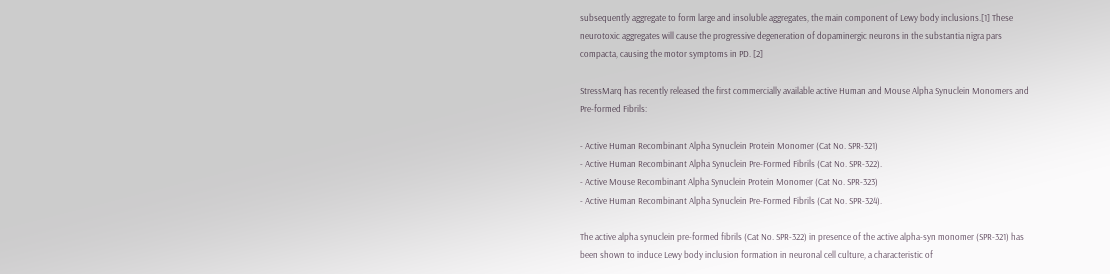subsequently aggregate to form large and insoluble aggregates, the main component of Lewy body inclusions.[1] These neurotoxic aggregates will cause the progressive degeneration of dopaminergic neurons in the substantia nigra pars compacta, causing the motor symptoms in PD. [2]

StressMarq has recently released the first commercially available active Human and Mouse Alpha Synuclein Monomers and Pre-formed Fibrils:

- Active Human Recombinant Alpha Synuclein Protein Monomer (Cat No. SPR-321)
- Active Human Recombinant Alpha Synuclein Pre-Formed Fibrils (Cat No. SPR-322).
- Active Mouse Recombinant Alpha Synuclein Protein Monomer (Cat No. SPR-323)
- Active Human Recombinant Alpha Synuclein Pre-Formed Fibrils (Cat No. SPR-324).

The active alpha synuclein pre-formed fibrils (Cat No. SPR-322) in presence of the active alpha-syn monomer (SPR-321) has been shown to induce Lewy body inclusion formation in neuronal cell culture, a characteristic of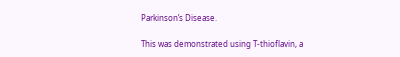Parkinson’s Disease.

This was demonstrated using T-thioflavin, a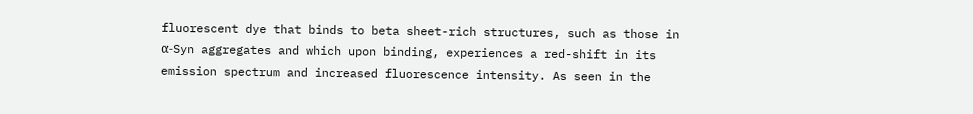fluorescent dye that binds to beta sheet-rich structures, such as those in α-Syn aggregates and which upon binding, experiences a red-shift in its emission spectrum and increased fluorescence intensity. As seen in the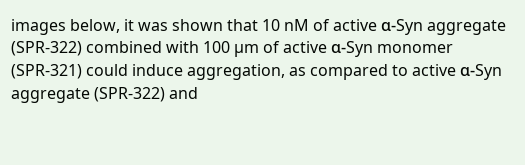images below, it was shown that 10 nM of active α-Syn aggregate (SPR-322) combined with 100 µm of active α-Syn monomer (SPR-321) could induce aggregation, as compared to active α-Syn aggregate (SPR-322) and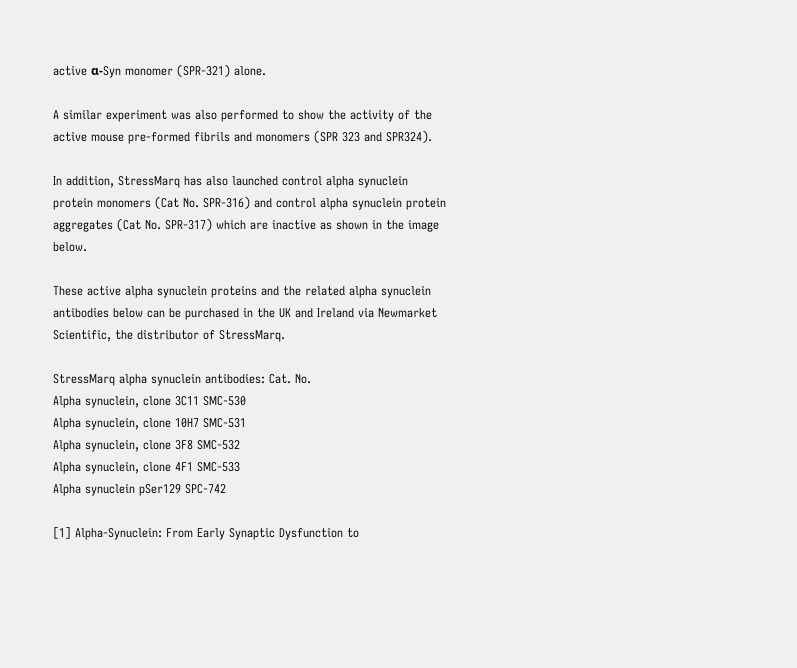active α-Syn monomer (SPR-321) alone.

A similar experiment was also performed to show the activity of the active mouse pre-formed fibrils and monomers (SPR 323 and SPR324).

In addition, StressMarq has also launched control alpha synuclein protein monomers (Cat No. SPR-316) and control alpha synuclein protein aggregates (Cat No. SPR-317) which are inactive as shown in the image below.

These active alpha synuclein proteins and the related alpha synuclein antibodies below can be purchased in the UK and Ireland via Newmarket Scientific, the distributor of StressMarq.

StressMarq alpha synuclein antibodies: Cat. No.
Alpha synuclein, clone 3C11 SMC-530
Alpha synuclein, clone 10H7 SMC-531
Alpha synuclein, clone 3F8 SMC-532
Alpha synuclein, clone 4F1 SMC-533
Alpha synuclein pSer129 SPC-742

[1] Alpha-Synuclein: From Early Synaptic Dysfunction to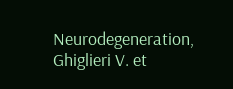Neurodegeneration, Ghiglieri V. et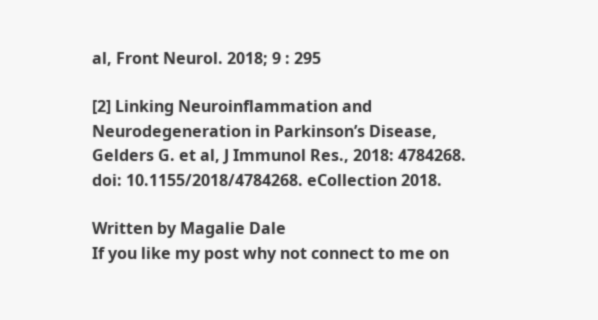al, Front Neurol. 2018; 9 : 295

[2] Linking Neuroinflammation and Neurodegeneration in Parkinson’s Disease, Gelders G. et al, J Immunol Res., 2018: 4784268. doi: 10.1155/2018/4784268. eCollection 2018.

Written by Magalie Dale
If you like my post why not connect to me on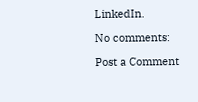LinkedIn.

No comments:

Post a Comment